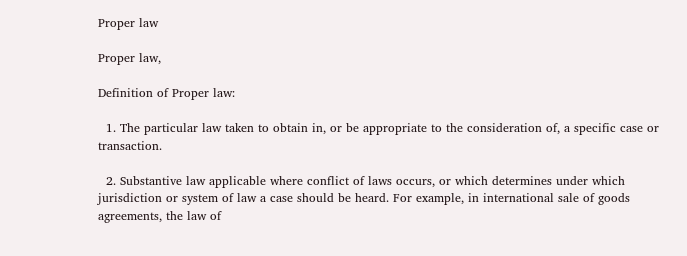Proper law

Proper law,

Definition of Proper law:

  1. The particular law taken to obtain in, or be appropriate to the consideration of, a specific case or transaction.

  2. Substantive law applicable where conflict of laws occurs, or which determines under which jurisdiction or system of law a case should be heard. For example, in international sale of goods agreements, the law of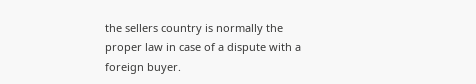the sellers country is normally the proper law in case of a dispute with a foreign buyer.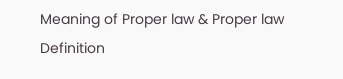Meaning of Proper law & Proper law Definition